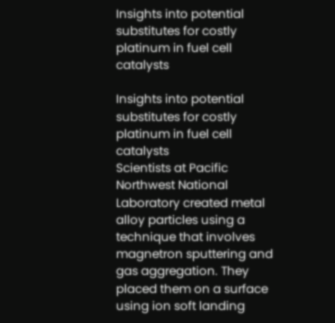Insights into potential substitutes for costly platinum in fuel cell catalysts

Insights into potential substitutes for costly platinum in fuel cell catalysts
Scientists at Pacific Northwest National Laboratory created metal alloy particles using a technique that involves magnetron sputtering and gas aggregation. They placed them on a surface using ion soft landing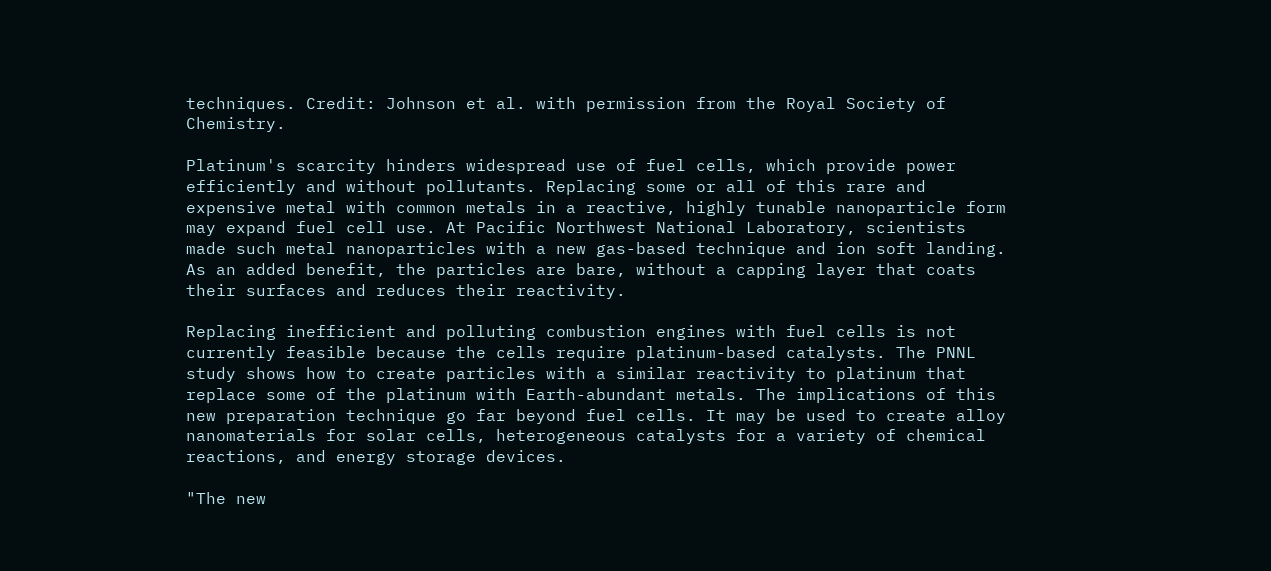techniques. Credit: Johnson et al. with permission from the Royal Society of Chemistry.

Platinum's scarcity hinders widespread use of fuel cells, which provide power efficiently and without pollutants. Replacing some or all of this rare and expensive metal with common metals in a reactive, highly tunable nanoparticle form may expand fuel cell use. At Pacific Northwest National Laboratory, scientists made such metal nanoparticles with a new gas-based technique and ion soft landing. As an added benefit, the particles are bare, without a capping layer that coats their surfaces and reduces their reactivity.

Replacing inefficient and polluting combustion engines with fuel cells is not currently feasible because the cells require platinum-based catalysts. The PNNL study shows how to create particles with a similar reactivity to platinum that replace some of the platinum with Earth-abundant metals. The implications of this new preparation technique go far beyond fuel cells. It may be used to create alloy nanomaterials for solar cells, heterogeneous catalysts for a variety of chemical reactions, and energy storage devices.

"The new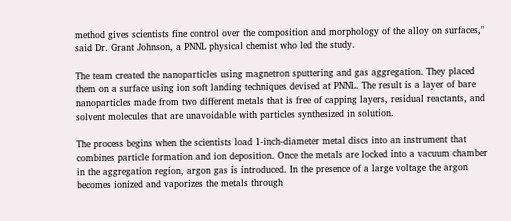method gives scientists fine control over the composition and morphology of the alloy on surfaces," said Dr. Grant Johnson, a PNNL physical chemist who led the study.

The team created the nanoparticles using magnetron sputtering and gas aggregation. They placed them on a surface using ion soft landing techniques devised at PNNL. The result is a layer of bare nanoparticles made from two different metals that is free of capping layers, residual reactants, and solvent molecules that are unavoidable with particles synthesized in solution.

The process begins when the scientists load 1-inch-diameter metal discs into an instrument that combines particle formation and ion deposition. Once the metals are locked into a vacuum chamber in the aggregation region, argon gas is introduced. In the presence of a large voltage the argon becomes ionized and vaporizes the metals through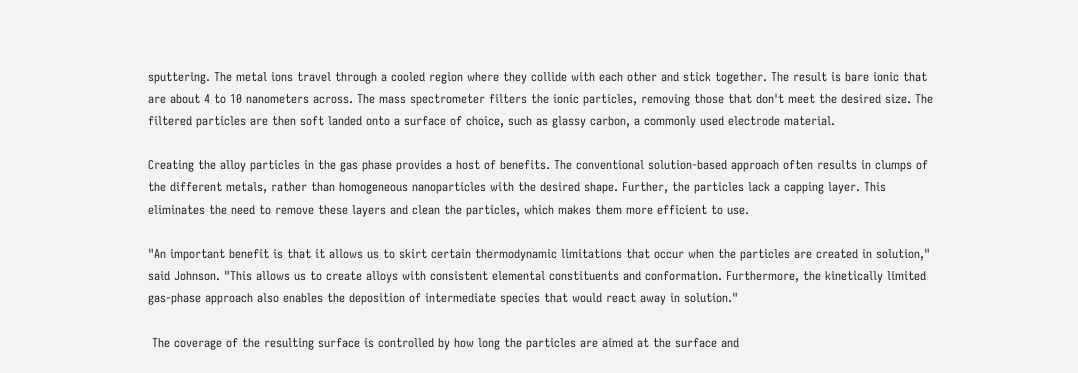sputtering. The metal ions travel through a cooled region where they collide with each other and stick together. The result is bare ionic that are about 4 to 10 nanometers across. The mass spectrometer filters the ionic particles, removing those that don't meet the desired size. The filtered particles are then soft landed onto a surface of choice, such as glassy carbon, a commonly used electrode material.

Creating the alloy particles in the gas phase provides a host of benefits. The conventional solution-based approach often results in clumps of the different metals, rather than homogeneous nanoparticles with the desired shape. Further, the particles lack a capping layer. This eliminates the need to remove these layers and clean the particles, which makes them more efficient to use.

"An important benefit is that it allows us to skirt certain thermodynamic limitations that occur when the particles are created in solution," said Johnson. "This allows us to create alloys with consistent elemental constituents and conformation. Furthermore, the kinetically limited gas-phase approach also enables the deposition of intermediate species that would react away in solution."

 The coverage of the resulting surface is controlled by how long the particles are aimed at the surface and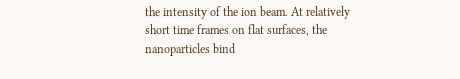the intensity of the ion beam. At relatively short time frames on flat surfaces, the nanoparticles bind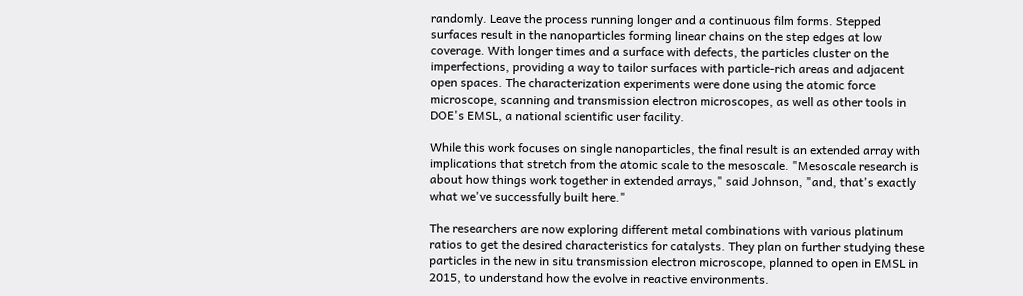randomly. Leave the process running longer and a continuous film forms. Stepped surfaces result in the nanoparticles forming linear chains on the step edges at low coverage. With longer times and a surface with defects, the particles cluster on the imperfections, providing a way to tailor surfaces with particle-rich areas and adjacent open spaces. The characterization experiments were done using the atomic force microscope, scanning and transmission electron microscopes, as well as other tools in DOE's EMSL, a national scientific user facility.

While this work focuses on single nanoparticles, the final result is an extended array with implications that stretch from the atomic scale to the mesoscale. "Mesoscale research is about how things work together in extended arrays," said Johnson, "and, that's exactly what we've successfully built here."

The researchers are now exploring different metal combinations with various platinum ratios to get the desired characteristics for catalysts. They plan on further studying these particles in the new in situ transmission electron microscope, planned to open in EMSL in 2015, to understand how the evolve in reactive environments.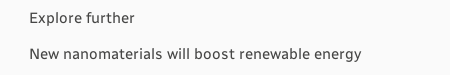Explore further

New nanomaterials will boost renewable energy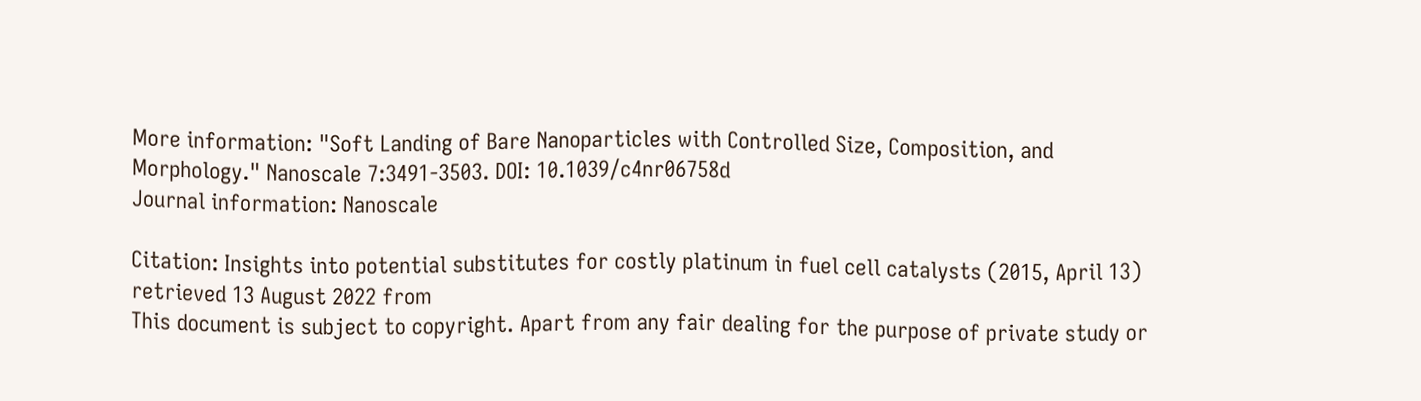More information: "Soft Landing of Bare Nanoparticles with Controlled Size, Composition, and Morphology." Nanoscale 7:3491-3503. DOI: 10.1039/c4nr06758d
Journal information: Nanoscale

Citation: Insights into potential substitutes for costly platinum in fuel cell catalysts (2015, April 13) retrieved 13 August 2022 from
This document is subject to copyright. Apart from any fair dealing for the purpose of private study or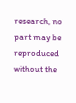research, no part may be reproduced without the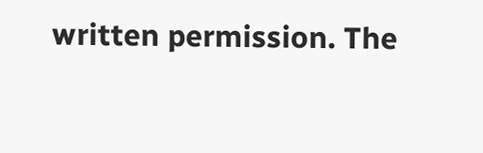written permission. The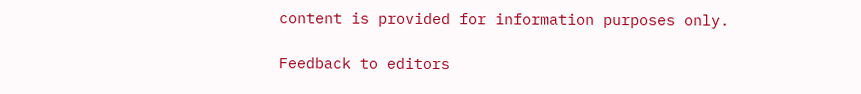content is provided for information purposes only.

Feedback to editors